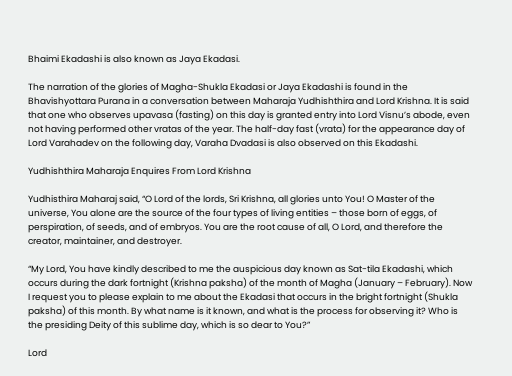Bhaimi Ekadashi is also known as Jaya Ekadasi.

The narration of the glories of Magha-Shukla Ekadasi or Jaya Ekadashi is found in the Bhavishyottara Purana in a conversation between Maharaja Yudhishthira and Lord Krishna. It is said that one who observes upavasa (fasting) on this day is granted entry into Lord Visnu’s abode, even not having performed other vratas of the year. The half-day fast (vrata) for the appearance day of Lord Varahadev on the following day, Varaha Dvadasi is also observed on this Ekadashi.

Yudhishthira Maharaja Enquires From Lord Krishna

Yudhisthira Maharaj said, “O Lord of the lords, Sri Krishna, all glories unto You! O Master of the universe, You alone are the source of the four types of living entities – those born of eggs, of perspiration, of seeds, and of embryos. You are the root cause of all, O Lord, and therefore the creator, maintainer, and destroyer.

“My Lord, You have kindly described to me the auspicious day known as Sat-tila Ekadashi, which occurs during the dark fortnight (Krishna paksha) of the month of Magha (January – February). Now I request you to please explain to me about the Ekadasi that occurs in the bright fortnight (Shukla paksha) of this month. By what name is it known, and what is the process for observing it? Who is the presiding Deity of this sublime day, which is so dear to You?”

Lord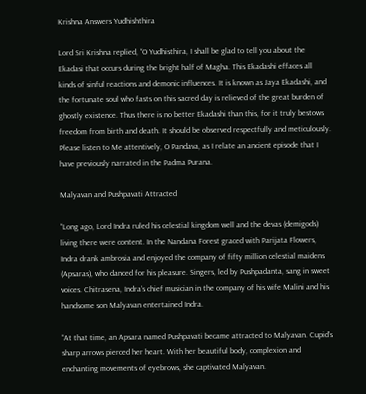Krishna Answers Yudhishthira

Lord Sri Krishna replied, “O Yudhisthira, I shall be glad to tell you about the Ekadasi that occurs during the bright half of Magha. This Ekadashi effaces all kinds of sinful reactions and demonic influences. It is known as Jaya Ekadashi, and the fortunate soul who fasts on this sacred day is relieved of the great burden of ghostly existence. Thus there is no better Ekadashi than this, for it truly bestows freedom from birth and death. It should be observed respectfully and meticulously. Please listen to Me attentively, O Pandava, as I relate an ancient episode that I have previously narrated in the Padma Purana.

Malyavan and Pushpavati Attracted

“Long ago, Lord Indra ruled his celestial kingdom well and the devas (demigods) living there were content. In the Nandana Forest graced with Parijata Flowers, Indra drank ambrosia and enjoyed the company of fifty million celestial maidens (Apsaras), who danced for his pleasure. Singers, led by Pushpadanta, sang in sweet voices. Chitrasena, Indra’s chief musician in the company of his wife Malini and his handsome son Malyavan entertained Indra.

“At that time, an Apsara named Pushpavati became attracted to Malyavan. Cupid’s sharp arrows pierced her heart. With her beautiful body, complexion and enchanting movements of eyebrows, she captivated Malyavan.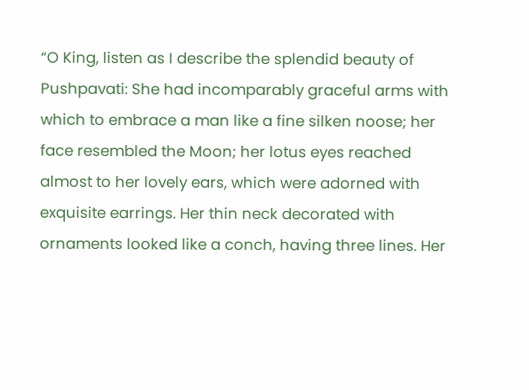“O King, listen as I describe the splendid beauty of Pushpavati: She had incomparably graceful arms with which to embrace a man like a fine silken noose; her face resembled the Moon; her lotus eyes reached almost to her lovely ears, which were adorned with exquisite earrings. Her thin neck decorated with ornaments looked like a conch, having three lines. Her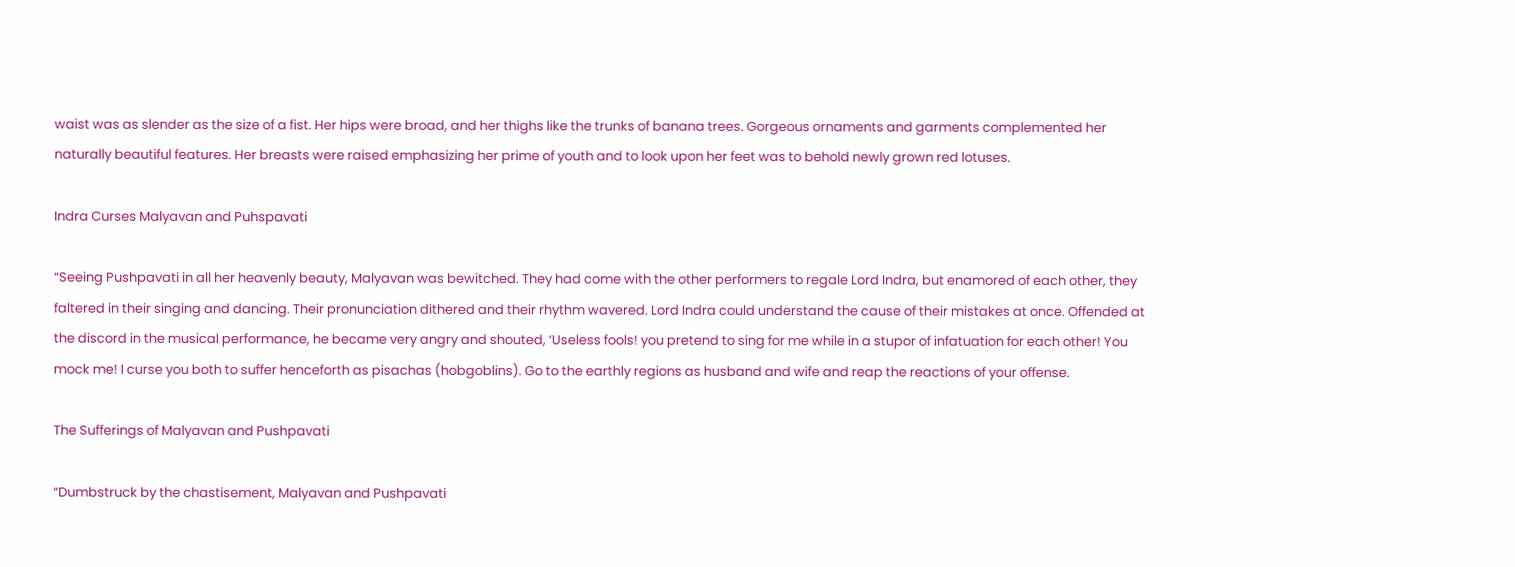waist was as slender as the size of a fist. Her hips were broad, and her thighs like the trunks of banana trees. Gorgeous ornaments and garments complemented her naturally beautiful features. Her breasts were raised emphasizing her prime of youth and to look upon her feet was to behold newly grown red lotuses.

Indra Curses Malyavan and Puhspavati

“Seeing Pushpavati in all her heavenly beauty, Malyavan was bewitched. They had come with the other performers to regale Lord Indra, but enamored of each other, they faltered in their singing and dancing. Their pronunciation dithered and their rhythm wavered. Lord Indra could understand the cause of their mistakes at once. Offended at the discord in the musical performance, he became very angry and shouted, ‘Useless fools! you pretend to sing for me while in a stupor of infatuation for each other! You mock me! I curse you both to suffer henceforth as pisachas (hobgoblins). Go to the earthly regions as husband and wife and reap the reactions of your offense.

The Sufferings of Malyavan and Pushpavati

“Dumbstruck by the chastisement, Malyavan and Pushpavati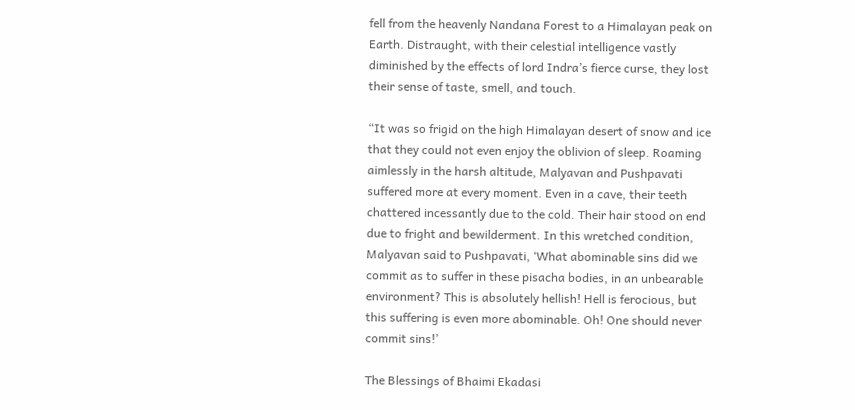fell from the heavenly Nandana Forest to a Himalayan peak on Earth. Distraught, with their celestial intelligence vastly diminished by the effects of lord Indra’s fierce curse, they lost their sense of taste, smell, and touch.

“It was so frigid on the high Himalayan desert of snow and ice that they could not even enjoy the oblivion of sleep. Roaming aimlessly in the harsh altitude, Malyavan and Pushpavati suffered more at every moment. Even in a cave, their teeth chattered incessantly due to the cold. Their hair stood on end due to fright and bewilderment. In this wretched condition, Malyavan said to Pushpavati, ‘What abominable sins did we commit as to suffer in these pisacha bodies, in an unbearable environment? This is absolutely hellish! Hell is ferocious, but this suffering is even more abominable. Oh! One should never commit sins!’

The Blessings of Bhaimi Ekadasi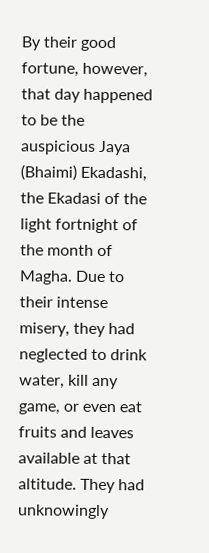By their good fortune, however, that day happened to be the auspicious Jaya (Bhaimi) Ekadashi, the Ekadasi of the light fortnight of the month of Magha. Due to their intense misery, they had neglected to drink water, kill any game, or even eat fruits and leaves available at that altitude. They had unknowingly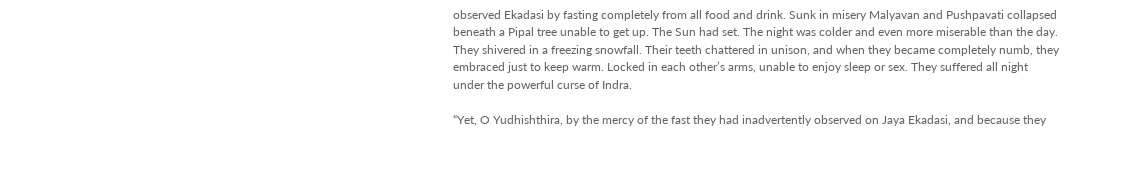observed Ekadasi by fasting completely from all food and drink. Sunk in misery Malyavan and Pushpavati collapsed beneath a Pipal tree unable to get up. The Sun had set. The night was colder and even more miserable than the day. They shivered in a freezing snowfall. Their teeth chattered in unison, and when they became completely numb, they embraced just to keep warm. Locked in each other’s arms, unable to enjoy sleep or sex. They suffered all night under the powerful curse of Indra.

“Yet, O Yudhishthira, by the mercy of the fast they had inadvertently observed on Jaya Ekadasi, and because they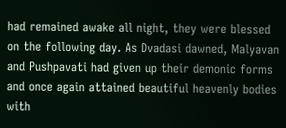had remained awake all night, they were blessed on the following day. As Dvadasi dawned, Malyavan and Pushpavati had given up their demonic forms and once again attained beautiful heavenly bodies with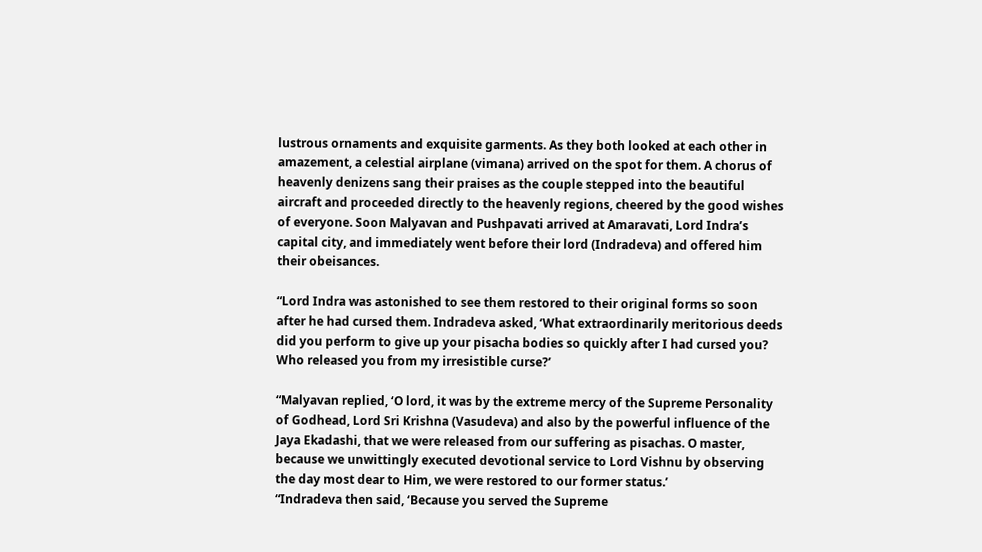lustrous ornaments and exquisite garments. As they both looked at each other in amazement, a celestial airplane (vimana) arrived on the spot for them. A chorus of heavenly denizens sang their praises as the couple stepped into the beautiful aircraft and proceeded directly to the heavenly regions, cheered by the good wishes of everyone. Soon Malyavan and Pushpavati arrived at Amaravati, Lord Indra’s capital city, and immediately went before their lord (Indradeva) and offered him their obeisances.

“Lord Indra was astonished to see them restored to their original forms so soon after he had cursed them. Indradeva asked, ‘What extraordinarily meritorious deeds did you perform to give up your pisacha bodies so quickly after I had cursed you? Who released you from my irresistible curse?’

“Malyavan replied, ‘O lord, it was by the extreme mercy of the Supreme Personality of Godhead, Lord Sri Krishna (Vasudeva) and also by the powerful influence of the Jaya Ekadashi, that we were released from our suffering as pisachas. O master, because we unwittingly executed devotional service to Lord Vishnu by observing the day most dear to Him, we were restored to our former status.’
“Indradeva then said, ‘Because you served the Supreme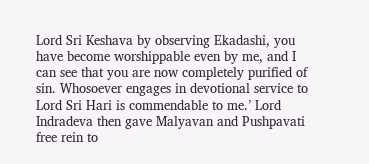Lord Sri Keshava by observing Ekadashi, you have become worshippable even by me, and I can see that you are now completely purified of sin. Whosoever engages in devotional service to Lord Sri Hari is commendable to me.’ Lord Indradeva then gave Malyavan and Pushpavati free rein to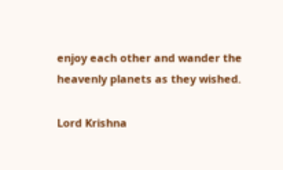enjoy each other and wander the heavenly planets as they wished.

Lord Krishna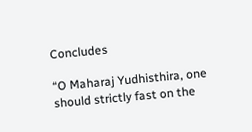Concludes

“O Maharaj Yudhisthira, one should strictly fast on the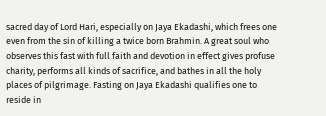sacred day of Lord Hari, especially on Jaya Ekadashi, which frees one even from the sin of killing a twice born Brahmin. A great soul who observes this fast with full faith and devotion in effect gives profuse charity, performs all kinds of sacrifice, and bathes in all the holy places of pilgrimage. Fasting on Jaya Ekadashi qualifies one to reside in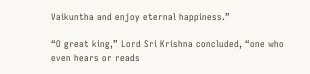Vaikuntha and enjoy eternal happiness.”

“O great king,” Lord Sri Krishna concluded, “one who even hears or reads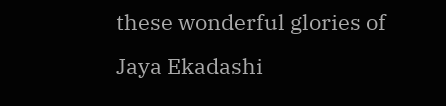these wonderful glories of Jaya Ekadashi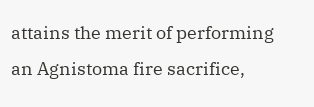attains the merit of performing an Agnistoma fire sacrifice,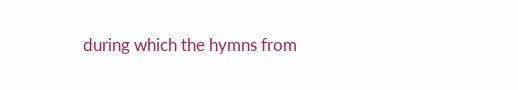during which the hymns from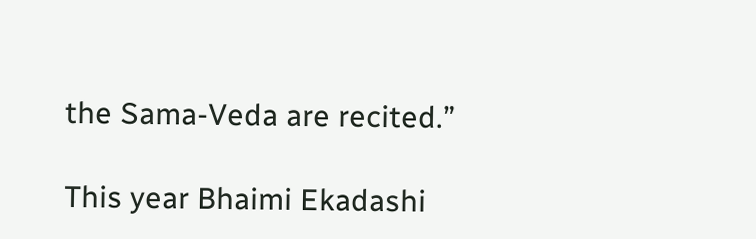the Sama-Veda are recited.”

This year Bhaimi Ekadashi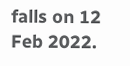falls on 12 Feb 2022.